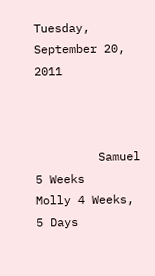Tuesday, September 20, 2011



         Samuel 5 Weeks                                           Molly 4 Weeks, 5 Days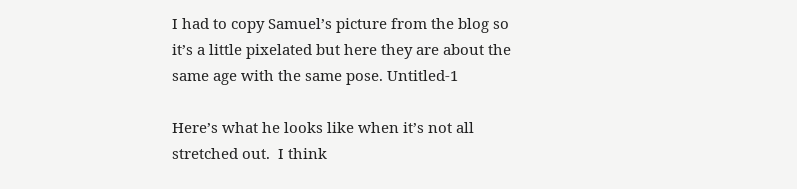I had to copy Samuel’s picture from the blog so it’s a little pixelated but here they are about the same age with the same pose. Untitled-1

Here’s what he looks like when it’s not all stretched out.  I think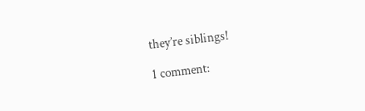they’re siblings!

1 comment: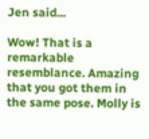Jen said...

Wow! That is a remarkable resemblance. Amazing that you got them in the same pose. Molly is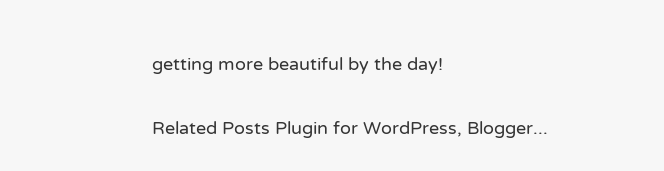getting more beautiful by the day!


Related Posts Plugin for WordPress, Blogger...